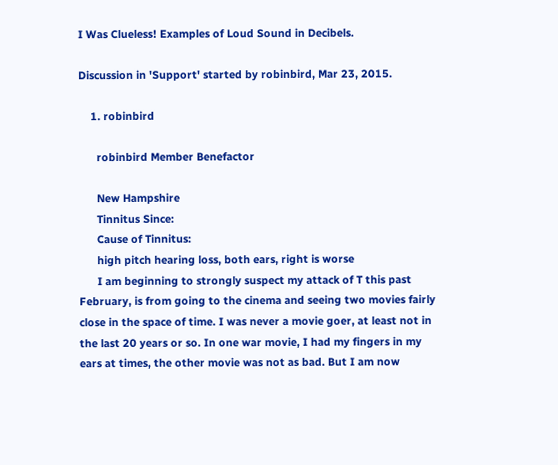I Was Clueless! Examples of Loud Sound in Decibels.

Discussion in 'Support' started by robinbird, Mar 23, 2015.

    1. robinbird

      robinbird Member Benefactor

      New Hampshire
      Tinnitus Since:
      Cause of Tinnitus:
      high pitch hearing loss, both ears, right is worse
      I am beginning to strongly suspect my attack of T this past February, is from going to the cinema and seeing two movies fairly close in the space of time. I was never a movie goer, at least not in the last 20 years or so. In one war movie, I had my fingers in my ears at times, the other movie was not as bad. But I am now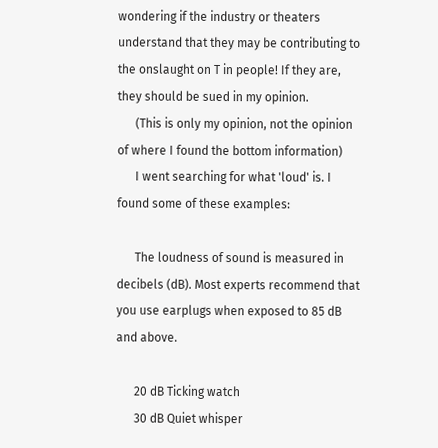wondering if the industry or theaters understand that they may be contributing to the onslaught on T in people! If they are, they should be sued in my opinion.
      (This is only my opinion, not the opinion of where I found the bottom information)
      I went searching for what 'loud' is. I found some of these examples:

      The loudness of sound is measured in decibels (dB). Most experts recommend that you use earplugs when exposed to 85 dB and above.

      20 dB Ticking watch
      30 dB Quiet whisper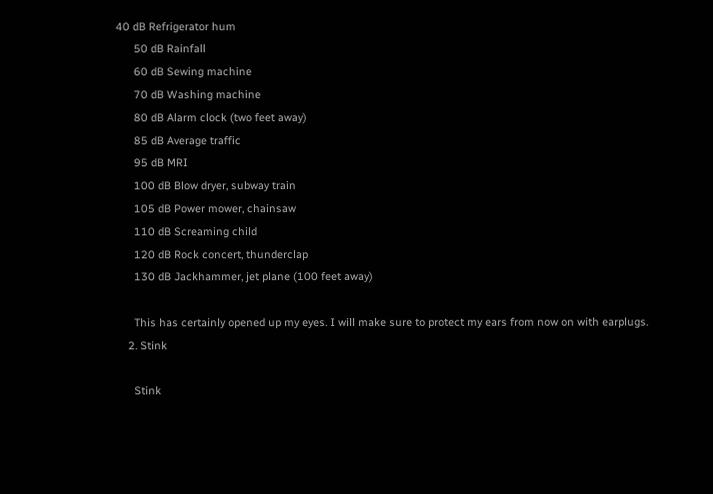40 dB Refrigerator hum
      50 dB Rainfall
      60 dB Sewing machine
      70 dB Washing machine
      80 dB Alarm clock (two feet away)
      85 dB Average traffic
      95 dB MRI
      100 dB Blow dryer, subway train
      105 dB Power mower, chainsaw
      110 dB Screaming child
      120 dB Rock concert, thunderclap
      130 dB Jackhammer, jet plane (100 feet away)

      This has certainly opened up my eyes. I will make sure to protect my ears from now on with earplugs.
    2. Stink

      Stink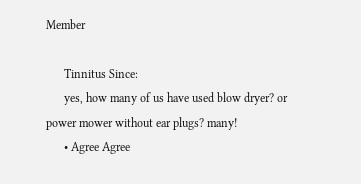Member

      Tinnitus Since:
      yes, how many of us have used blow dryer? or power mower without ear plugs? many!
      • Agree Agree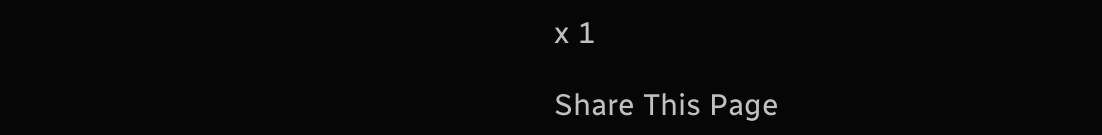x 1

Share This Page